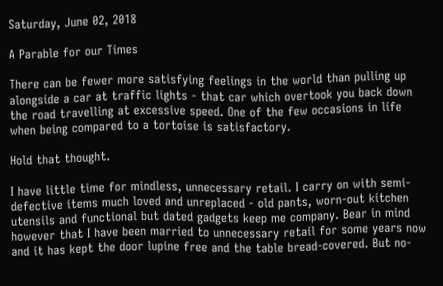Saturday, June 02, 2018

A Parable for our Times

There can be fewer more satisfying feelings in the world than pulling up alongside a car at traffic lights - that car which overtook you back down the road travelling at excessive speed. One of the few occasions in life when being compared to a tortoise is satisfactory.

Hold that thought.

I have little time for mindless, unnecessary retail. I carry on with semi-defective items much loved and unreplaced - old pants, worn-out kitchen utensils and functional but dated gadgets keep me company. Bear in mind however that I have been married to unnecessary retail for some years now and it has kept the door lupine free and the table bread-covered. But no-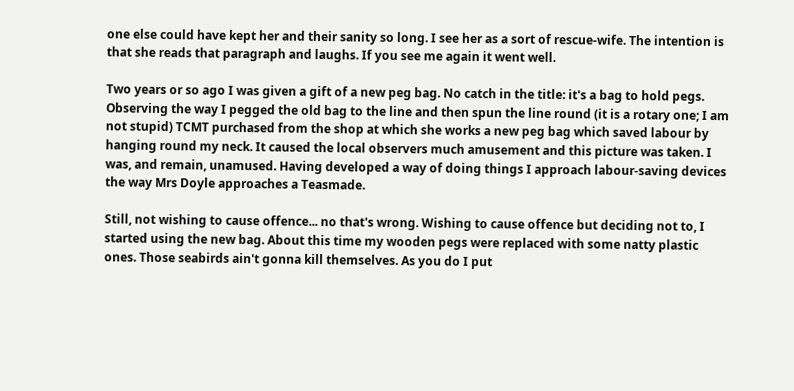one else could have kept her and their sanity so long. I see her as a sort of rescue-wife. The intention is that she reads that paragraph and laughs. If you see me again it went well.

Two years or so ago I was given a gift of a new peg bag. No catch in the title: it's a bag to hold pegs. Observing the way I pegged the old bag to the line and then spun the line round (it is a rotary one; I am not stupid) TCMT purchased from the shop at which she works a new peg bag which saved labour by hanging round my neck. It caused the local observers much amusement and this picture was taken. I was, and remain, unamused. Having developed a way of doing things I approach labour-saving devices the way Mrs Doyle approaches a Teasmade.

Still, not wishing to cause offence... no that's wrong. Wishing to cause offence but deciding not to, I started using the new bag. About this time my wooden pegs were replaced with some natty plastic ones. Those seabirds ain't gonna kill themselves. As you do I put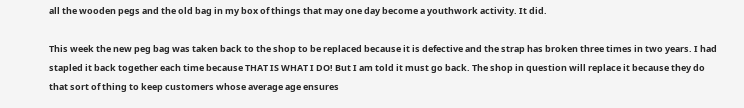all the wooden pegs and the old bag in my box of things that may one day become a youthwork activity. It did.

This week the new peg bag was taken back to the shop to be replaced because it is defective and the strap has broken three times in two years. I had stapled it back together each time because THAT IS WHAT I DO! But I am told it must go back. The shop in question will replace it because they do that sort of thing to keep customers whose average age ensures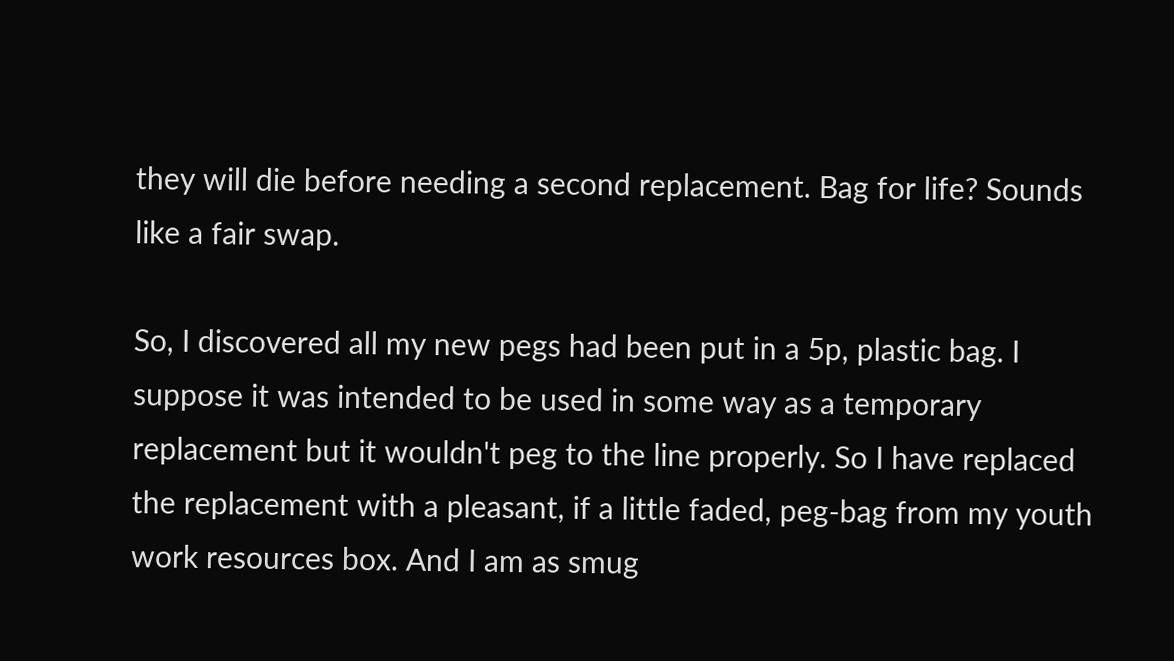they will die before needing a second replacement. Bag for life? Sounds like a fair swap.

So, I discovered all my new pegs had been put in a 5p, plastic bag. I suppose it was intended to be used in some way as a temporary replacement but it wouldn't peg to the line properly. So I have replaced the replacement with a pleasant, if a little faded, peg-bag from my youth work resources box. And I am as smug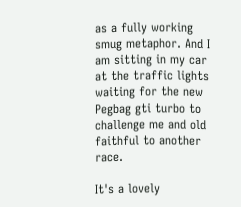as a fully working smug metaphor. And I am sitting in my car at the traffic lights waiting for the new Pegbag gti turbo to challenge me and old faithful to another race.

It's a lovely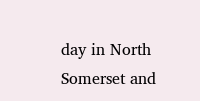day in North Somerset and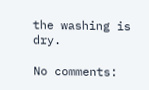the washing is dry.

No comments: